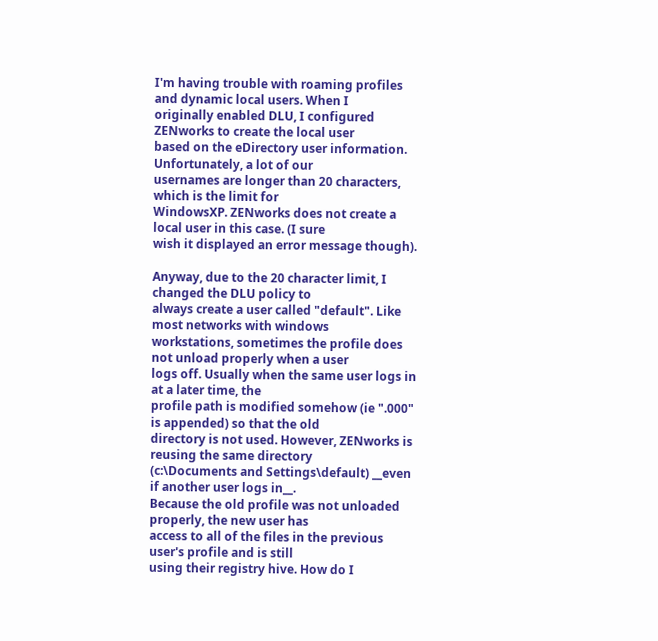I'm having trouble with roaming profiles and dynamic local users. When I
originally enabled DLU, I configured ZENworks to create the local user
based on the eDirectory user information. Unfortunately, a lot of our
usernames are longer than 20 characters, which is the limit for
WindowsXP. ZENworks does not create a local user in this case. (I sure
wish it displayed an error message though).

Anyway, due to the 20 character limit, I changed the DLU policy to
always create a user called "default". Like most networks with windows
workstations, sometimes the profile does not unload properly when a user
logs off. Usually when the same user logs in at a later time, the
profile path is modified somehow (ie ".000" is appended) so that the old
directory is not used. However, ZENworks is reusing the same directory
(c:\Documents and Settings\default) __even if another user logs in__.
Because the old profile was not unloaded properly, the new user has
access to all of the files in the previous user's profile and is still
using their registry hive. How do I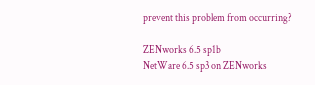prevent this problem from occurring?

ZENworks 6.5 sp1b
NetWare 6.5 sp3 on ZENworks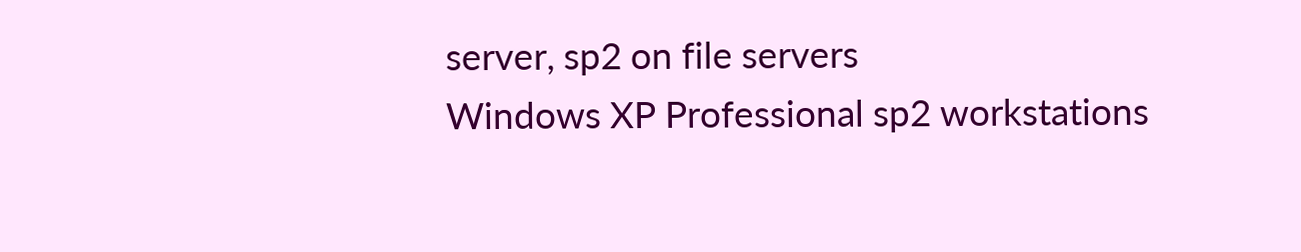server, sp2 on file servers
Windows XP Professional sp2 workstations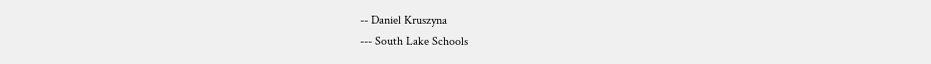-- Daniel Kruszyna
--- South Lake Schools